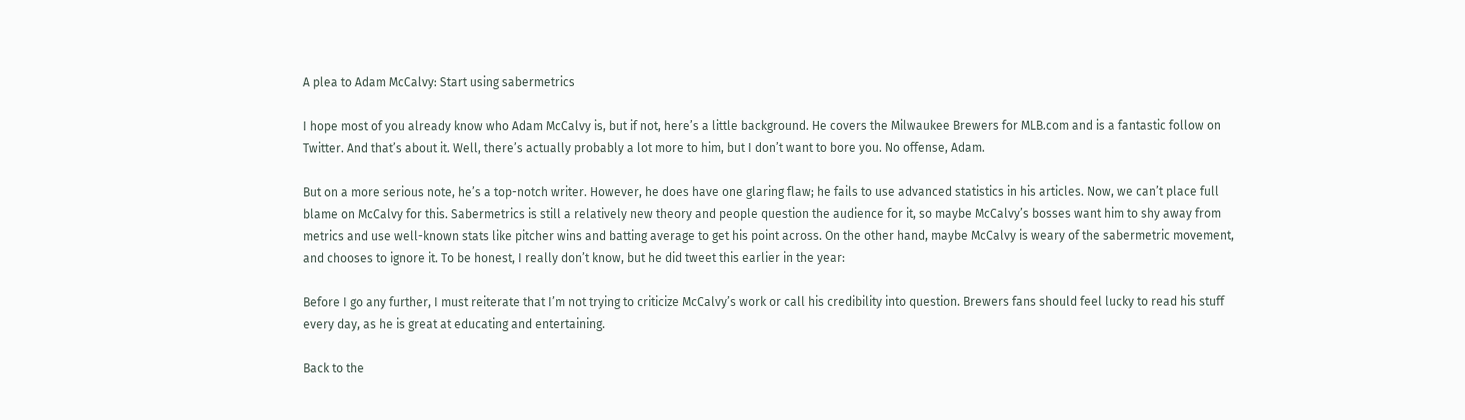A plea to Adam McCalvy: Start using sabermetrics

I hope most of you already know who Adam McCalvy is, but if not, here’s a little background. He covers the Milwaukee Brewers for MLB.com and is a fantastic follow on Twitter. And that’s about it. Well, there’s actually probably a lot more to him, but I don’t want to bore you. No offense, Adam.

But on a more serious note, he’s a top-notch writer. However, he does have one glaring flaw; he fails to use advanced statistics in his articles. Now, we can’t place full blame on McCalvy for this. Sabermetrics is still a relatively new theory and people question the audience for it, so maybe McCalvy’s bosses want him to shy away from metrics and use well-known stats like pitcher wins and batting average to get his point across. On the other hand, maybe McCalvy is weary of the sabermetric movement, and chooses to ignore it. To be honest, I really don’t know, but he did tweet this earlier in the year:

Before I go any further, I must reiterate that I’m not trying to criticize McCalvy’s work or call his credibility into question. Brewers fans should feel lucky to read his stuff every day, as he is great at educating and entertaining.

Back to the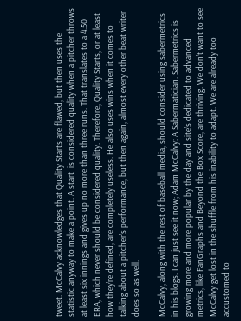tweet. McCalvy acknowledges that Quality Starts are flawed, but then uses the statistic anyway to make a point. A start  is considered quality when a pitcher throws at least six innings and gives up no more than three runs. That translates to a 4.50 ERA, which never should be considered quality. Therefore, Quality Starts, or at least how they’re defined, are completely useless. He also uses wins when it comes to talking about a pitcher’s performance, but then again, almost every other beat writer does so as well.

McCalvy, along with the rest of baseball media, should consider using sabermetrics in his blogs. I can just see it now; Adam McCalvy: A Sabermatician. Sabermetrics is growing more and more popular by the day and site’s dedicated to advanced metrics, like FanGraphs and Beyond the Box Score, are thriving. We don’t want to see McCalvy get lost in the shuffle from his inability to adapt. We are already too accustomed to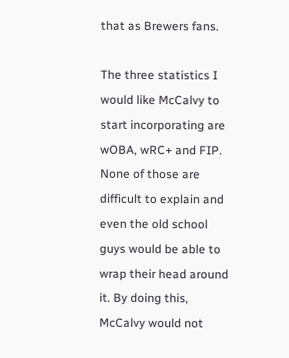that as Brewers fans.

The three statistics I would like McCalvy to start incorporating are wOBA, wRC+ and FIP. None of those are difficult to explain and even the old school guys would be able to wrap their head around it. By doing this, McCalvy would not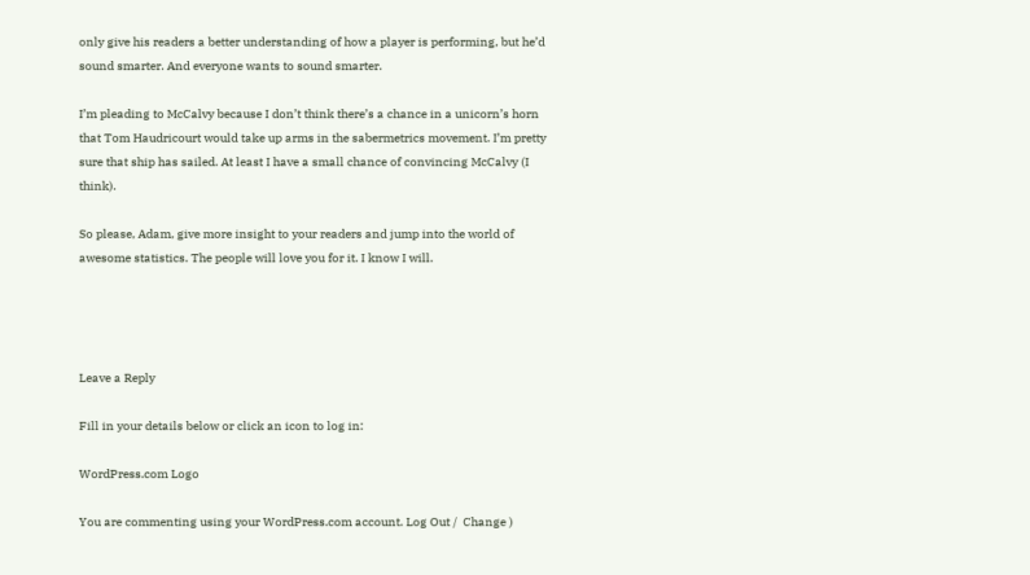only give his readers a better understanding of how a player is performing, but he’d sound smarter. And everyone wants to sound smarter.

I’m pleading to McCalvy because I don’t think there’s a chance in a unicorn’s horn that Tom Haudricourt would take up arms in the sabermetrics movement. I’m pretty sure that ship has sailed. At least I have a small chance of convincing McCalvy (I think).

So please, Adam, give more insight to your readers and jump into the world of awesome statistics. The people will love you for it. I know I will.




Leave a Reply

Fill in your details below or click an icon to log in:

WordPress.com Logo

You are commenting using your WordPress.com account. Log Out /  Change )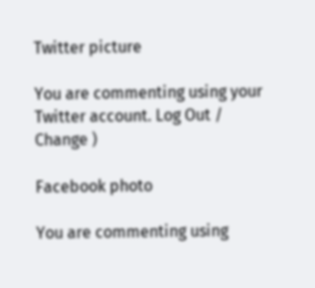Twitter picture

You are commenting using your Twitter account. Log Out /  Change )

Facebook photo

You are commenting using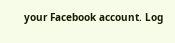your Facebook account. Log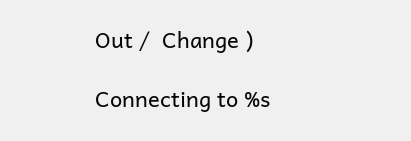Out /  Change )

Connecting to %s